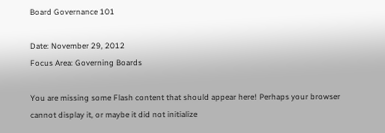Board Governance 101

Date: November 29, 2012
Focus Area: Governing Boards

You are missing some Flash content that should appear here! Perhaps your browser cannot display it, or maybe it did not initialize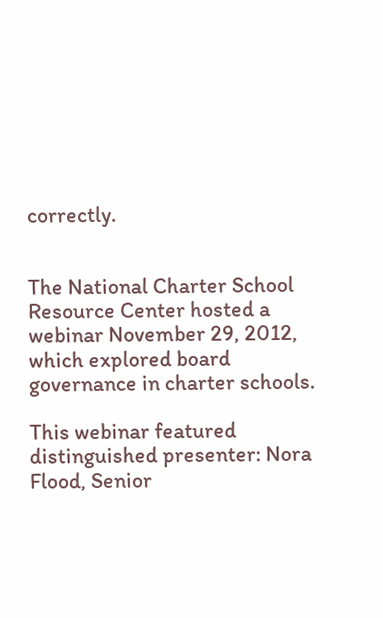correctly.


The National Charter School Resource Center hosted a webinar November 29, 2012, which explored board governance in charter schools.

This webinar featured distinguished presenter: Nora Flood, Senior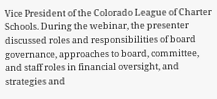Vice President of the Colorado League of Charter Schools. During the webinar, the presenter discussed roles and responsibilities of board governance, approaches to board, committee, and staff roles in financial oversight, and strategies and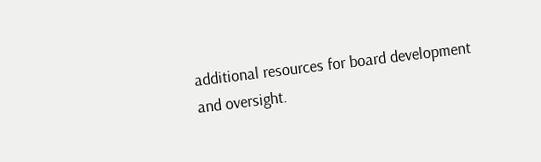additional resources for board development and oversight.